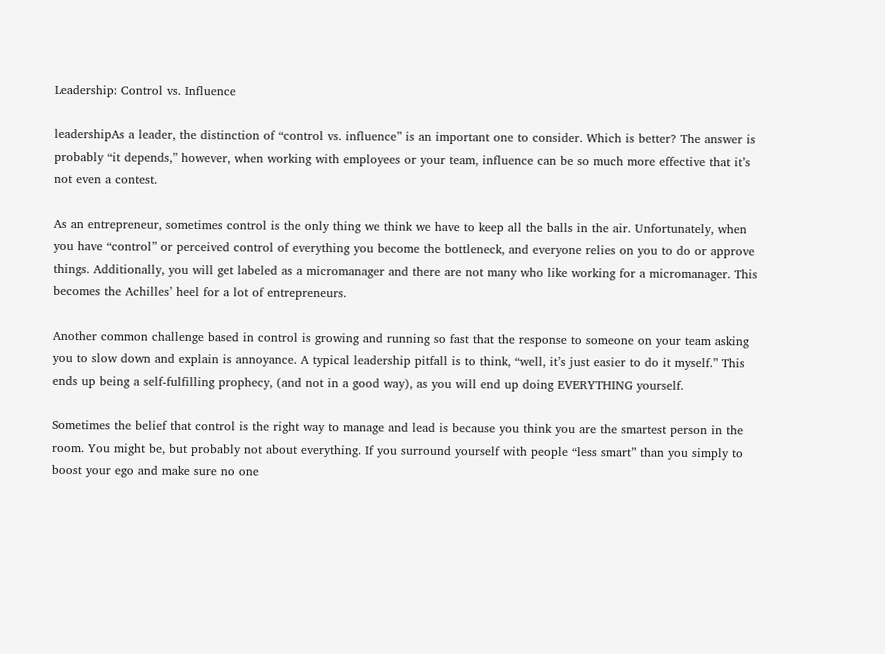Leadership: Control vs. Influence

leadershipAs a leader, the distinction of “control vs. influence” is an important one to consider. Which is better? The answer is probably “it depends,” however, when working with employees or your team, influence can be so much more effective that it’s not even a contest.

As an entrepreneur, sometimes control is the only thing we think we have to keep all the balls in the air. Unfortunately, when you have “control” or perceived control of everything you become the bottleneck, and everyone relies on you to do or approve things. Additionally, you will get labeled as a micromanager and there are not many who like working for a micromanager. This becomes the Achilles’ heel for a lot of entrepreneurs.

Another common challenge based in control is growing and running so fast that the response to someone on your team asking you to slow down and explain is annoyance. A typical leadership pitfall is to think, “well, it’s just easier to do it myself.” This ends up being a self-fulfilling prophecy, (and not in a good way), as you will end up doing EVERYTHING yourself.

Sometimes the belief that control is the right way to manage and lead is because you think you are the smartest person in the room. You might be, but probably not about everything. If you surround yourself with people “less smart” than you simply to boost your ego and make sure no one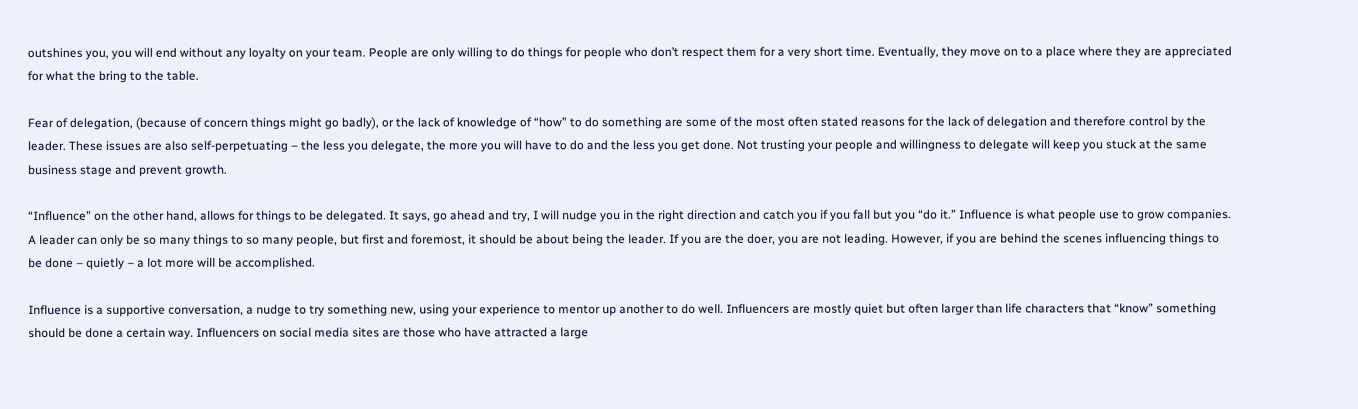outshines you, you will end without any loyalty on your team. People are only willing to do things for people who don’t respect them for a very short time. Eventually, they move on to a place where they are appreciated for what the bring to the table.

Fear of delegation, (because of concern things might go badly), or the lack of knowledge of “how” to do something are some of the most often stated reasons for the lack of delegation and therefore control by the leader. These issues are also self-perpetuating – the less you delegate, the more you will have to do and the less you get done. Not trusting your people and willingness to delegate will keep you stuck at the same business stage and prevent growth.

“Influence” on the other hand, allows for things to be delegated. It says, go ahead and try, I will nudge you in the right direction and catch you if you fall but you “do it.” Influence is what people use to grow companies. A leader can only be so many things to so many people, but first and foremost, it should be about being the leader. If you are the doer, you are not leading. However, if you are behind the scenes influencing things to be done – quietly – a lot more will be accomplished.

Influence is a supportive conversation, a nudge to try something new, using your experience to mentor up another to do well. Influencers are mostly quiet but often larger than life characters that “know” something should be done a certain way. Influencers on social media sites are those who have attracted a large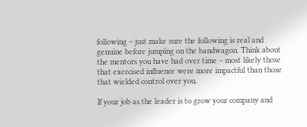following – just make sure the following is real and genuine before jumping on the bandwagon. Think about the mentors you have had over time – most likely those that exercised influence were more impactful than those that wielded control over you.

If your job as the leader is to grow your company and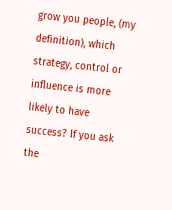grow you people, (my definition), which strategy, control or influence is more likely to have success? If you ask the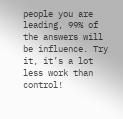people you are leading, 99% of the answers will be influence. Try it, it’s a lot less work than control!